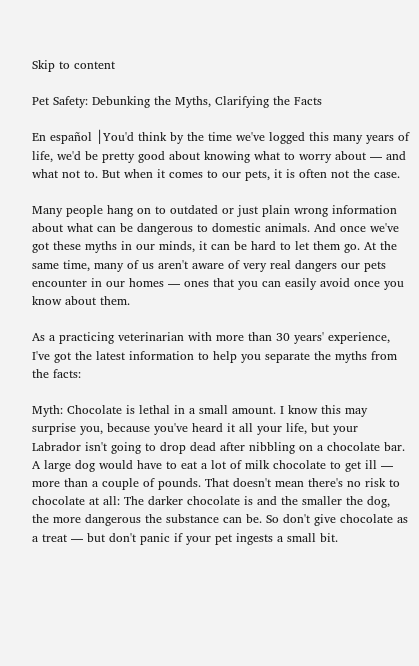Skip to content

Pet Safety: Debunking the Myths, Clarifying the Facts

En español │You'd think by the time we've logged this many years of life, we'd be pretty good about knowing what to worry about — and what not to. But when it comes to our pets, it is often not the case.

Many people hang on to outdated or just plain wrong information about what can be dangerous to domestic animals. And once we've got these myths in our minds, it can be hard to let them go. At the same time, many of us aren't aware of very real dangers our pets encounter in our homes — ones that you can easily avoid once you know about them.

As a practicing veterinarian with more than 30 years' experience, I've got the latest information to help you separate the myths from the facts:

Myth: Chocolate is lethal in a small amount. I know this may surprise you, because you've heard it all your life, but your Labrador isn't going to drop dead after nibbling on a chocolate bar. A large dog would have to eat a lot of milk chocolate to get ill — more than a couple of pounds. That doesn't mean there's no risk to chocolate at all: The darker chocolate is and the smaller the dog, the more dangerous the substance can be. So don't give chocolate as a treat — but don't panic if your pet ingests a small bit.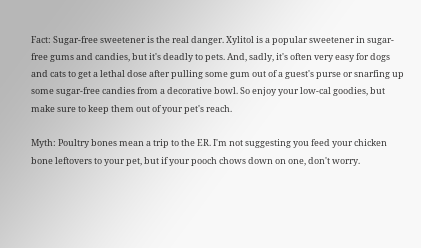Fact: Sugar-free sweetener is the real danger. Xylitol is a popular sweetener in sugar-free gums and candies, but it's deadly to pets. And, sadly, it's often very easy for dogs and cats to get a lethal dose after pulling some gum out of a guest's purse or snarfing up some sugar-free candies from a decorative bowl. So enjoy your low-cal goodies, but make sure to keep them out of your pet's reach.

Myth: Poultry bones mean a trip to the ER. I'm not suggesting you feed your chicken bone leftovers to your pet, but if your pooch chows down on one, don't worry.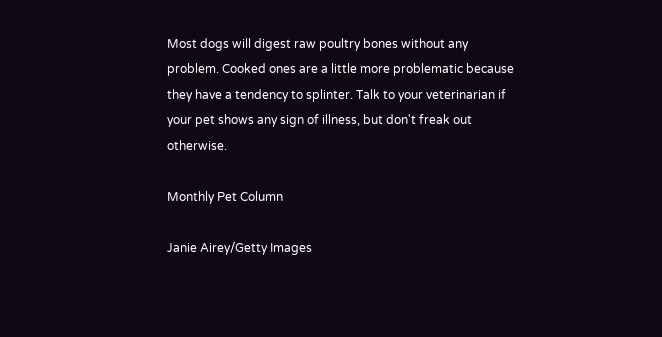Most dogs will digest raw poultry bones without any problem. Cooked ones are a little more problematic because they have a tendency to splinter. Talk to your veterinarian if your pet shows any sign of illness, but don't freak out otherwise.

Monthly Pet Column

Janie Airey/Getty Images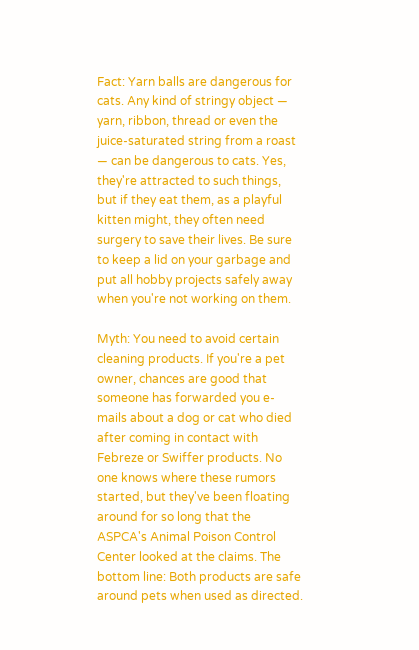Fact: Yarn balls are dangerous for cats. Any kind of stringy object — yarn, ribbon, thread or even the juice-saturated string from a roast — can be dangerous to cats. Yes, they're attracted to such things, but if they eat them, as a playful kitten might, they often need surgery to save their lives. Be sure to keep a lid on your garbage and put all hobby projects safely away when you're not working on them.

Myth: You need to avoid certain cleaning products. If you're a pet owner, chances are good that someone has forwarded you e-mails about a dog or cat who died after coming in contact with Febreze or Swiffer products. No one knows where these rumors started, but they've been floating around for so long that the ASPCA's Animal Poison Control Center looked at the claims. The bottom line: Both products are safe around pets when used as directed.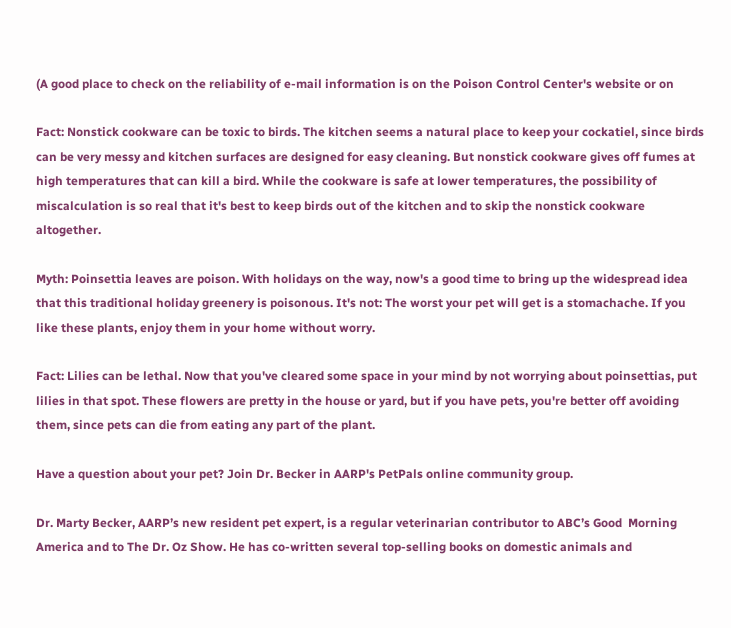(A good place to check on the reliability of e-mail information is on the Poison Control Center's website or on

Fact: Nonstick cookware can be toxic to birds. The kitchen seems a natural place to keep your cockatiel, since birds can be very messy and kitchen surfaces are designed for easy cleaning. But nonstick cookware gives off fumes at high temperatures that can kill a bird. While the cookware is safe at lower temperatures, the possibility of miscalculation is so real that it's best to keep birds out of the kitchen and to skip the nonstick cookware altogether.

Myth: Poinsettia leaves are poison. With holidays on the way, now's a good time to bring up the widespread idea that this traditional holiday greenery is poisonous. It's not: The worst your pet will get is a stomachache. If you like these plants, enjoy them in your home without worry.

Fact: Lilies can be lethal. Now that you've cleared some space in your mind by not worrying about poinsettias, put lilies in that spot. These flowers are pretty in the house or yard, but if you have pets, you're better off avoiding them, since pets can die from eating any part of the plant.

Have a question about your pet? Join Dr. Becker in AARP's PetPals online community group.

Dr. Marty Becker, AARP’s new resident pet expert, is a regular veterinarian contributor to ABC’s Good  Morning America and to The Dr. Oz Show. He has co-written several top-selling books on domestic animals and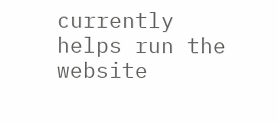currently helps run the website